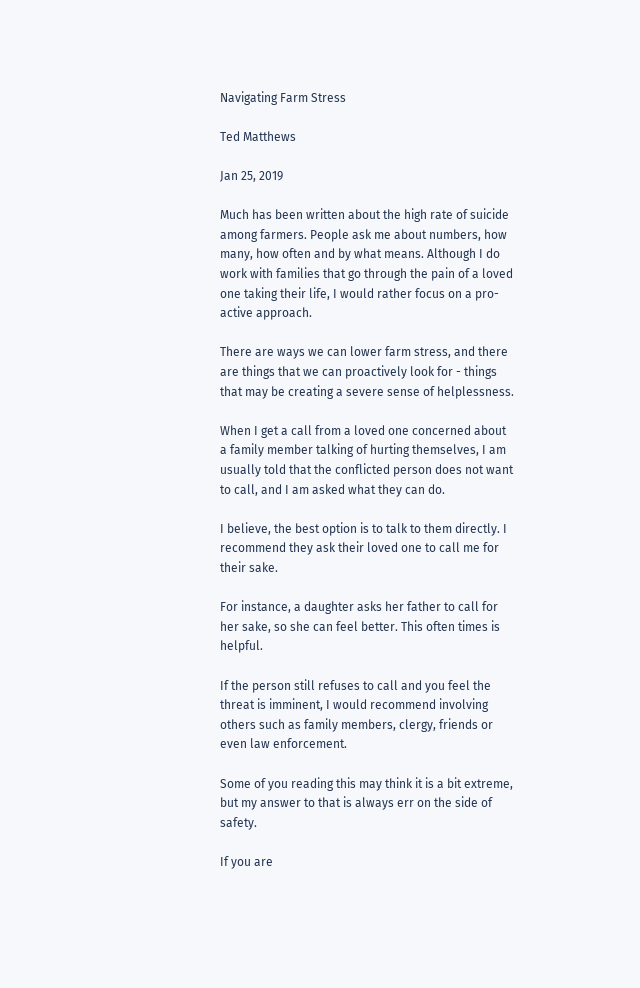Navigating Farm Stress

Ted Matthews

Jan 25, 2019

Much has been written about the high rate of suicide among farmers. People ask me about numbers, how many, how often and by what means. Although I do work with families that go through the pain of a loved one taking their life, I would rather focus on a pro-active approach.

There are ways we can lower farm stress, and there are things that we can proactively look for - things that may be creating a severe sense of helplessness.

When I get a call from a loved one concerned about a family member talking of hurting themselves, I am usually told that the conflicted person does not want to call, and I am asked what they can do.

I believe, the best option is to talk to them directly. I recommend they ask their loved one to call me for their sake.

For instance, a daughter asks her father to call for her sake, so she can feel better. This often times is helpful.

If the person still refuses to call and you feel the threat is imminent, I would recommend involving others such as family members, clergy, friends or even law enforcement.

Some of you reading this may think it is a bit extreme, but my answer to that is always err on the side of safety.

If you are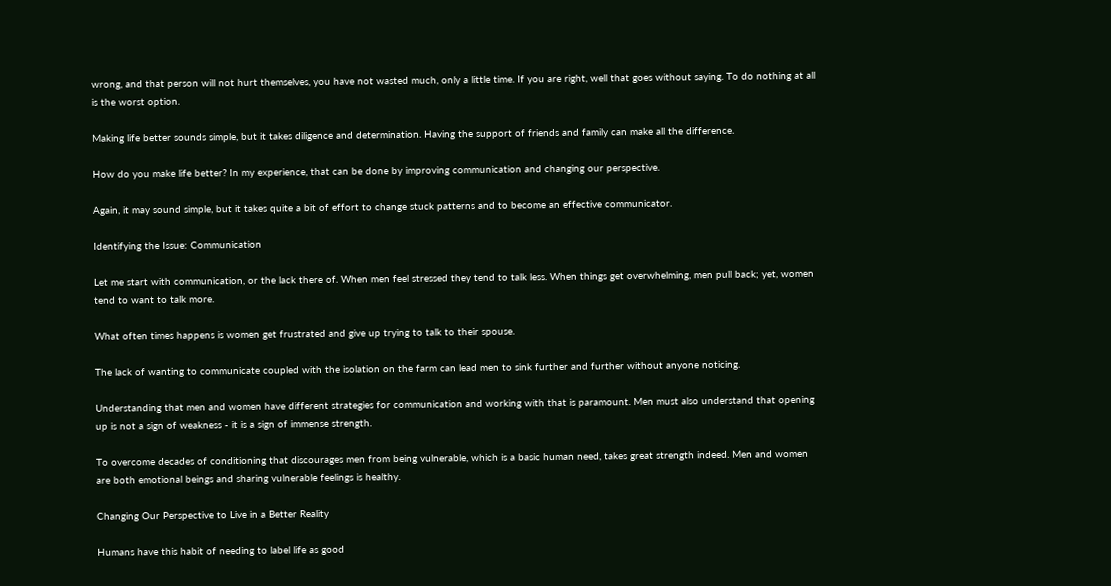wrong, and that person will not hurt themselves, you have not wasted much, only a little time. If you are right, well that goes without saying. To do nothing at all is the worst option.

Making life better sounds simple, but it takes diligence and determination. Having the support of friends and family can make all the difference.

How do you make life better? In my experience, that can be done by improving communication and changing our perspective.

Again, it may sound simple, but it takes quite a bit of effort to change stuck patterns and to become an effective communicator.

Identifying the Issue: Communication

Let me start with communication, or the lack there of. When men feel stressed they tend to talk less. When things get overwhelming, men pull back; yet, women tend to want to talk more.

What often times happens is women get frustrated and give up trying to talk to their spouse.

The lack of wanting to communicate coupled with the isolation on the farm can lead men to sink further and further without anyone noticing.

Understanding that men and women have different strategies for communication and working with that is paramount. Men must also understand that opening up is not a sign of weakness - it is a sign of immense strength.

To overcome decades of conditioning that discourages men from being vulnerable, which is a basic human need, takes great strength indeed. Men and women are both emotional beings and sharing vulnerable feelings is healthy.

Changing Our Perspective to Live in a Better Reality

Humans have this habit of needing to label life as good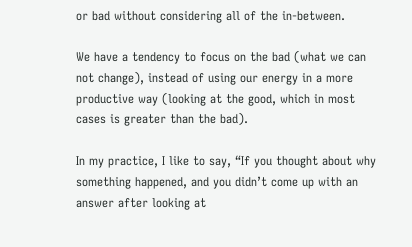or bad without considering all of the in-between.

We have a tendency to focus on the bad (what we can not change), instead of using our energy in a more productive way (looking at the good, which in most cases is greater than the bad).

In my practice, I like to say, “If you thought about why something happened, and you didn’t come up with an answer after looking at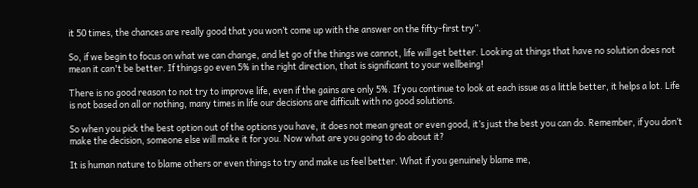it 50 times, the chances are really good that you won’t come up with the answer on the fifty-first try”.

So, if we begin to focus on what we can change, and let go of the things we cannot, life will get better. Looking at things that have no solution does not mean it can't be better. If things go even 5% in the right direction, that is significant to your wellbeing!

There is no good reason to not try to improve life, even if the gains are only 5%. If you continue to look at each issue as a little better, it helps a lot. Life is not based on all or nothing, many times in life our decisions are difficult with no good solutions.

So when you pick the best option out of the options you have, it does not mean great or even good, it’s just the best you can do. Remember, if you don’t make the decision, someone else will make it for you. Now what are you going to do about it?

It is human nature to blame others or even things to try and make us feel better. What if you genuinely blame me,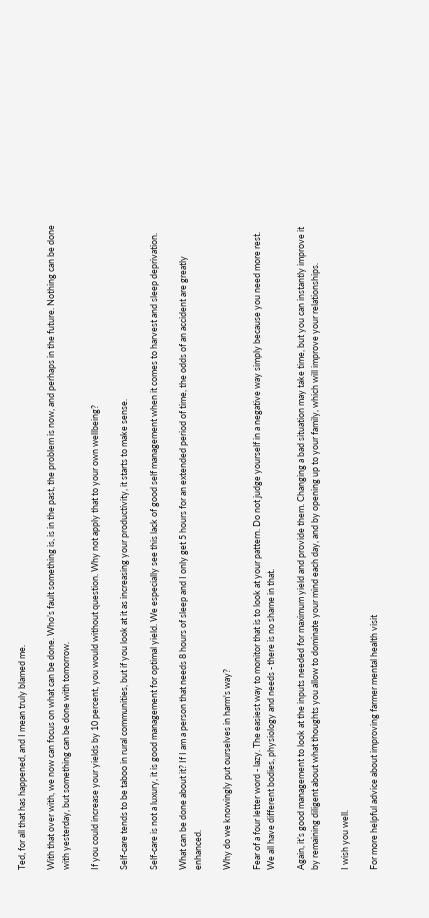Ted, for all that has happened, and I mean truly blamed me.

With that over with, we now can focus on what can be done. Who’s fault something is, is in the past, the problem is now, and perhaps in the future. Nothing can be done with yesterday, but something can be done with tomorrow.

If you could increase your yields by 10 percent, you would without question. Why not apply that to your own wellbeing?

Self-care tends to be taboo in rural communities, but if you look at it as increasing your productivity, it starts to make sense.

Self-care is not a luxury, it is good management for optimal yield. We especially see this lack of good self management when it comes to harvest and sleep deprivation.

What can be done about it? If I am a person that needs 8 hours of sleep and I only get 5 hours for an extended period of time, the odds of an accident are greatly enhanced.

Why do we knowingly put ourselves in harm's way?

Fear of a four letter word - lazy. The easiest way to monitor that is to look at your pattern. Do not judge yourself in a negative way simply because you need more rest. We all have different bodies, physiology and needs - there is no shame in that.

Again, it’s good management to look at the inputs needed for maximum yield and provide them. Changing a bad situation may take time, but you can instantly improve it by remaining diligent about what thoughts you allow to dominate your mind each day, and by opening up to your family, which will improve your relationships.

I wish you well.

For more helpful advice about improving farmer mental health visit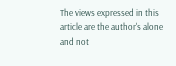The views expressed in this article are the author's alone and not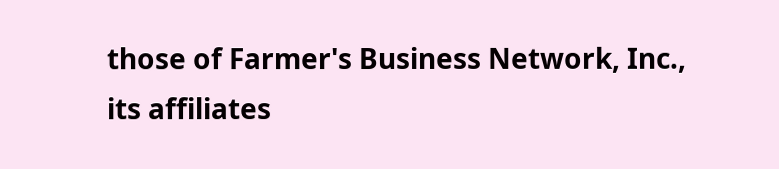those of Farmer's Business Network, Inc., its affiliates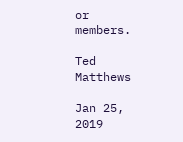or members.

Ted Matthews

Jan 25, 2019